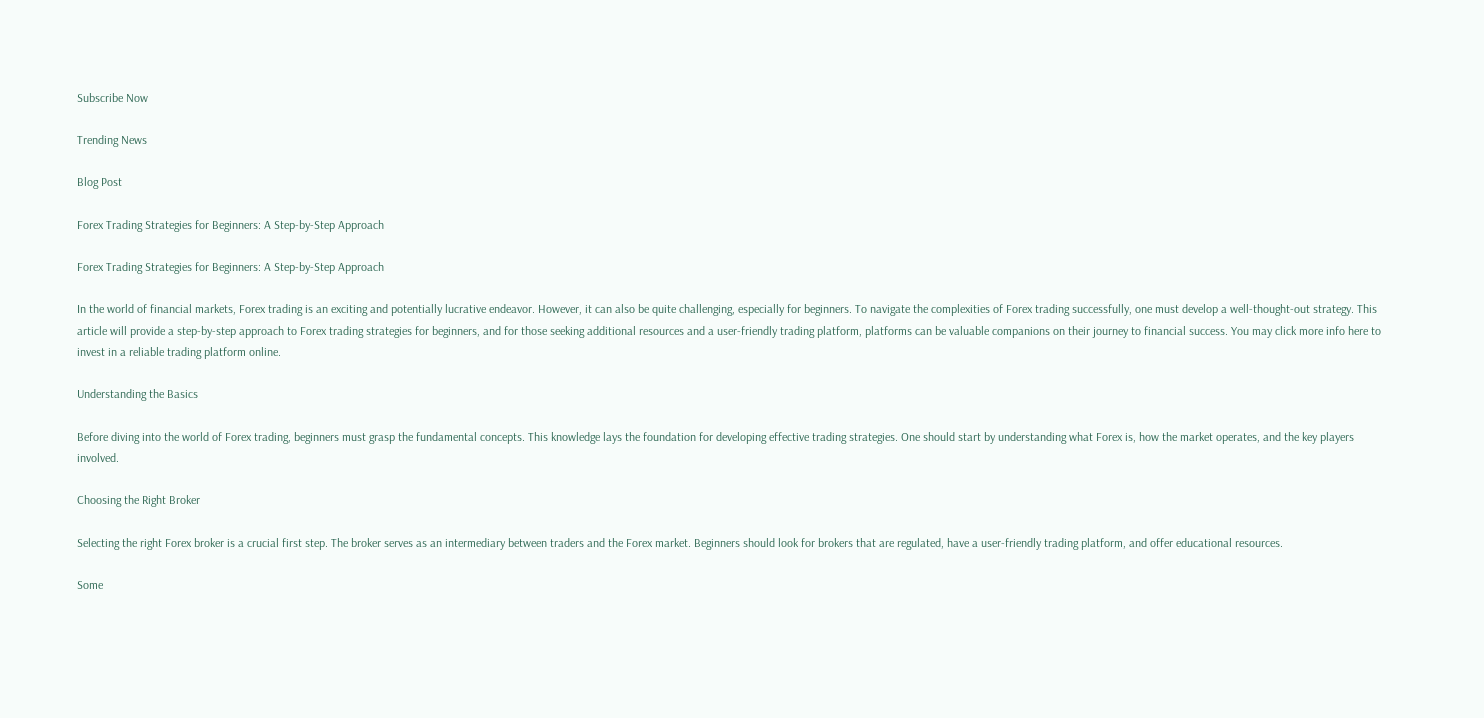Subscribe Now

Trending News

Blog Post

Forex Trading Strategies for Beginners: A Step-by-Step Approach

Forex Trading Strategies for Beginners: A Step-by-Step Approach

In the world of financial markets, Forex trading is an exciting and potentially lucrative endeavor. However, it can also be quite challenging, especially for beginners. To navigate the complexities of Forex trading successfully, one must develop a well-thought-out strategy. This article will provide a step-by-step approach to Forex trading strategies for beginners, and for those seeking additional resources and a user-friendly trading platform, platforms can be valuable companions on their journey to financial success. You may click more info here to invest in a reliable trading platform online.

Understanding the Basics

Before diving into the world of Forex trading, beginners must grasp the fundamental concepts. This knowledge lays the foundation for developing effective trading strategies. One should start by understanding what Forex is, how the market operates, and the key players involved.

Choosing the Right Broker

Selecting the right Forex broker is a crucial first step. The broker serves as an intermediary between traders and the Forex market. Beginners should look for brokers that are regulated, have a user-friendly trading platform, and offer educational resources.

Some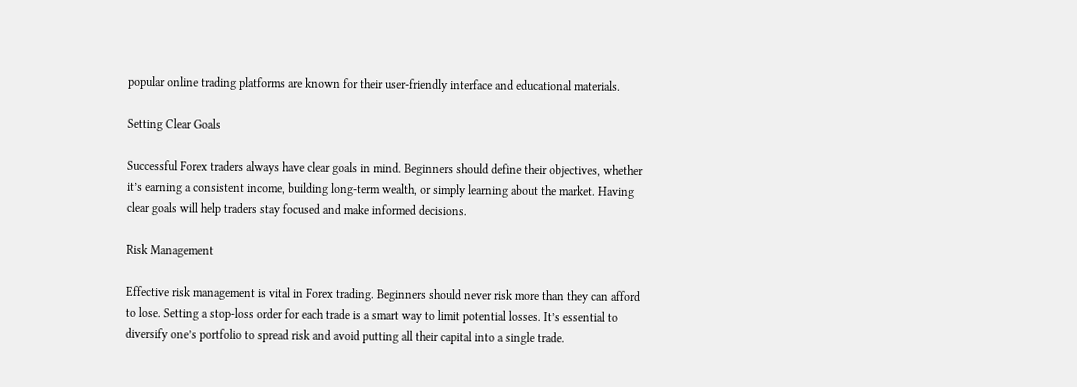popular online trading platforms are known for their user-friendly interface and educational materials.

Setting Clear Goals

Successful Forex traders always have clear goals in mind. Beginners should define their objectives, whether it’s earning a consistent income, building long-term wealth, or simply learning about the market. Having clear goals will help traders stay focused and make informed decisions.

Risk Management

Effective risk management is vital in Forex trading. Beginners should never risk more than they can afford to lose. Setting a stop-loss order for each trade is a smart way to limit potential losses. It’s essential to diversify one’s portfolio to spread risk and avoid putting all their capital into a single trade.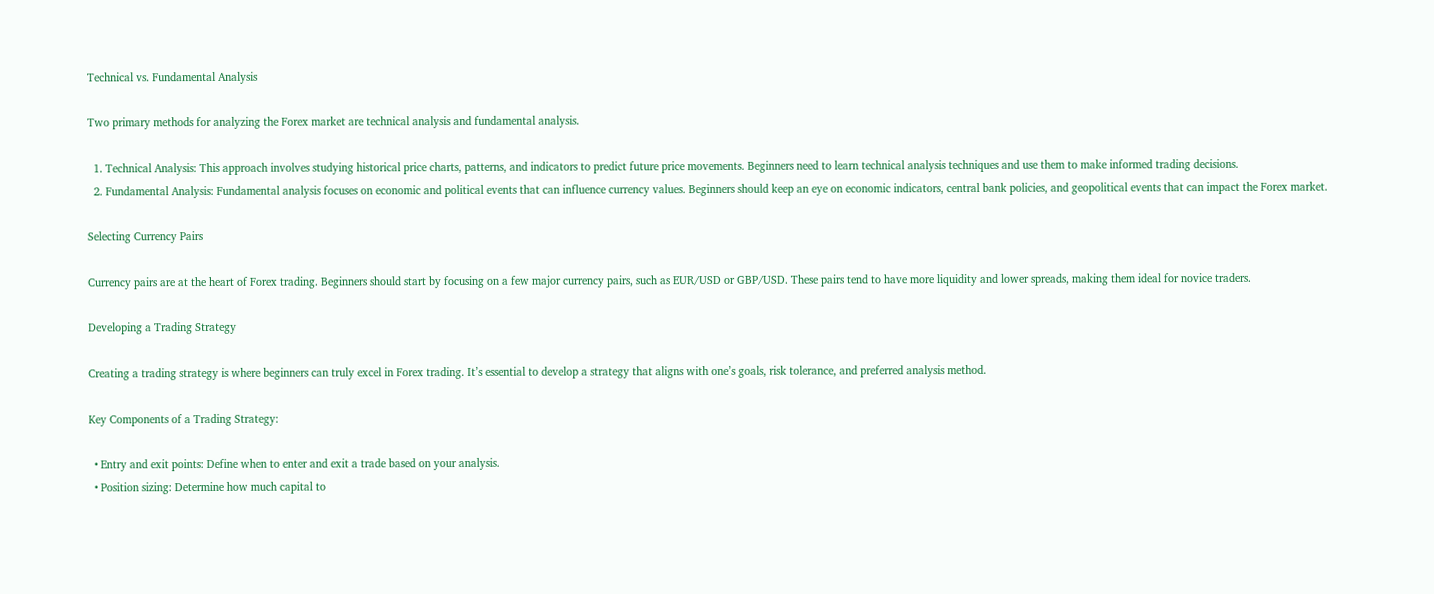Technical vs. Fundamental Analysis

Two primary methods for analyzing the Forex market are technical analysis and fundamental analysis.

  1. Technical Analysis: This approach involves studying historical price charts, patterns, and indicators to predict future price movements. Beginners need to learn technical analysis techniques and use them to make informed trading decisions.
  2. Fundamental Analysis: Fundamental analysis focuses on economic and political events that can influence currency values. Beginners should keep an eye on economic indicators, central bank policies, and geopolitical events that can impact the Forex market.

Selecting Currency Pairs

Currency pairs are at the heart of Forex trading. Beginners should start by focusing on a few major currency pairs, such as EUR/USD or GBP/USD. These pairs tend to have more liquidity and lower spreads, making them ideal for novice traders.

Developing a Trading Strategy

Creating a trading strategy is where beginners can truly excel in Forex trading. It’s essential to develop a strategy that aligns with one’s goals, risk tolerance, and preferred analysis method.

Key Components of a Trading Strategy:

  • Entry and exit points: Define when to enter and exit a trade based on your analysis.
  • Position sizing: Determine how much capital to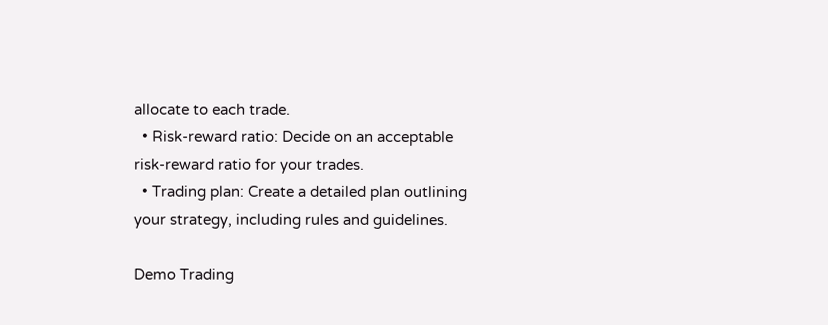allocate to each trade.
  • Risk-reward ratio: Decide on an acceptable risk-reward ratio for your trades.
  • Trading plan: Create a detailed plan outlining your strategy, including rules and guidelines.

Demo Trading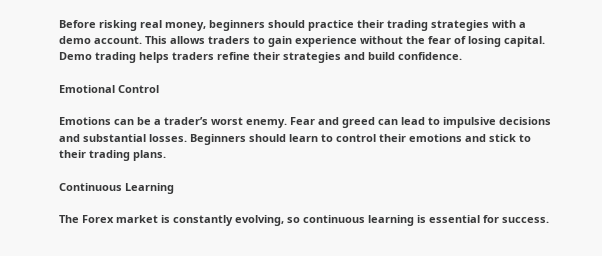Before risking real money, beginners should practice their trading strategies with a demo account. This allows traders to gain experience without the fear of losing capital. Demo trading helps traders refine their strategies and build confidence.

Emotional Control

Emotions can be a trader’s worst enemy. Fear and greed can lead to impulsive decisions and substantial losses. Beginners should learn to control their emotions and stick to their trading plans.

Continuous Learning

The Forex market is constantly evolving, so continuous learning is essential for success.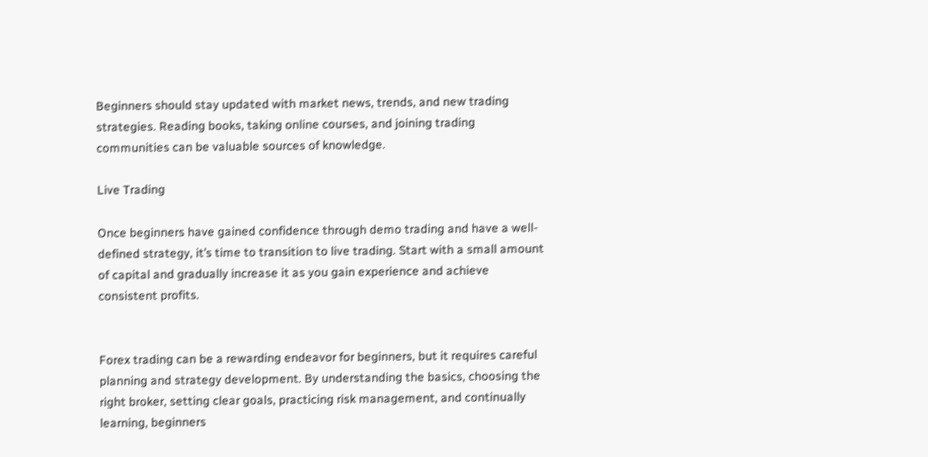Beginners should stay updated with market news, trends, and new trading strategies. Reading books, taking online courses, and joining trading communities can be valuable sources of knowledge.

Live Trading

Once beginners have gained confidence through demo trading and have a well-defined strategy, it’s time to transition to live trading. Start with a small amount of capital and gradually increase it as you gain experience and achieve consistent profits.


Forex trading can be a rewarding endeavor for beginners, but it requires careful planning and strategy development. By understanding the basics, choosing the right broker, setting clear goals, practicing risk management, and continually learning, beginners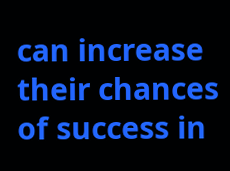can increase their chances of success in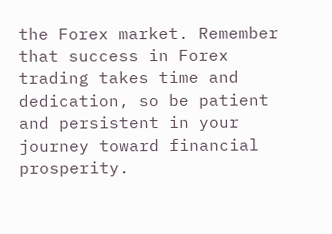the Forex market. Remember that success in Forex trading takes time and dedication, so be patient and persistent in your journey toward financial prosperity.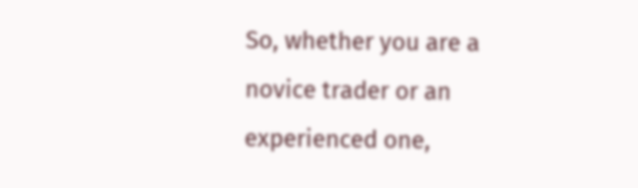So, whether you are a novice trader or an experienced one,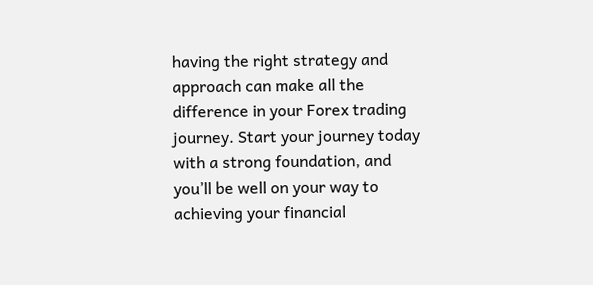having the right strategy and approach can make all the difference in your Forex trading journey. Start your journey today with a strong foundation, and you’ll be well on your way to achieving your financial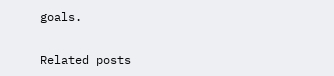goals.

Related posts